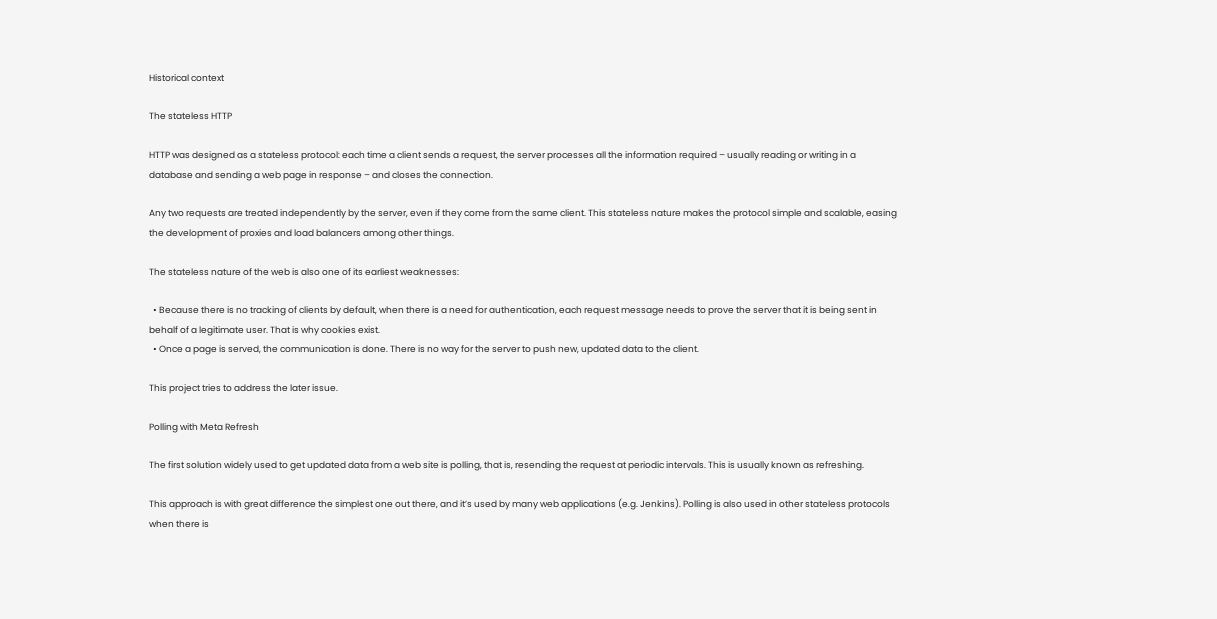Historical context

The stateless HTTP

HTTP was designed as a stateless protocol: each time a client sends a request, the server processes all the information required – usually reading or writing in a database and sending a web page in response – and closes the connection.

Any two requests are treated independently by the server, even if they come from the same client. This stateless nature makes the protocol simple and scalable, easing the development of proxies and load balancers among other things.

The stateless nature of the web is also one of its earliest weaknesses:

  • Because there is no tracking of clients by default, when there is a need for authentication, each request message needs to prove the server that it is being sent in behalf of a legitimate user. That is why cookies exist.
  • Once a page is served, the communication is done. There is no way for the server to push new, updated data to the client.

This project tries to address the later issue.

Polling with Meta Refresh

The first solution widely used to get updated data from a web site is polling, that is, resending the request at periodic intervals. This is usually known as refreshing.

This approach is with great difference the simplest one out there, and it’s used by many web applications (e.g. Jenkins). Polling is also used in other stateless protocols when there is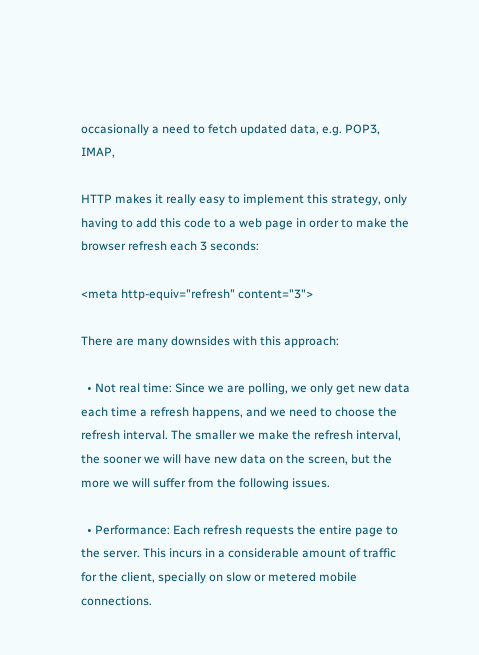occasionally a need to fetch updated data, e.g. POP3, IMAP,

HTTP makes it really easy to implement this strategy, only having to add this code to a web page in order to make the browser refresh each 3 seconds:

<meta http-equiv="refresh" content="3">

There are many downsides with this approach:

  • Not real time: Since we are polling, we only get new data each time a refresh happens, and we need to choose the refresh interval. The smaller we make the refresh interval, the sooner we will have new data on the screen, but the more we will suffer from the following issues.

  • Performance: Each refresh requests the entire page to the server. This incurs in a considerable amount of traffic for the client, specially on slow or metered mobile connections.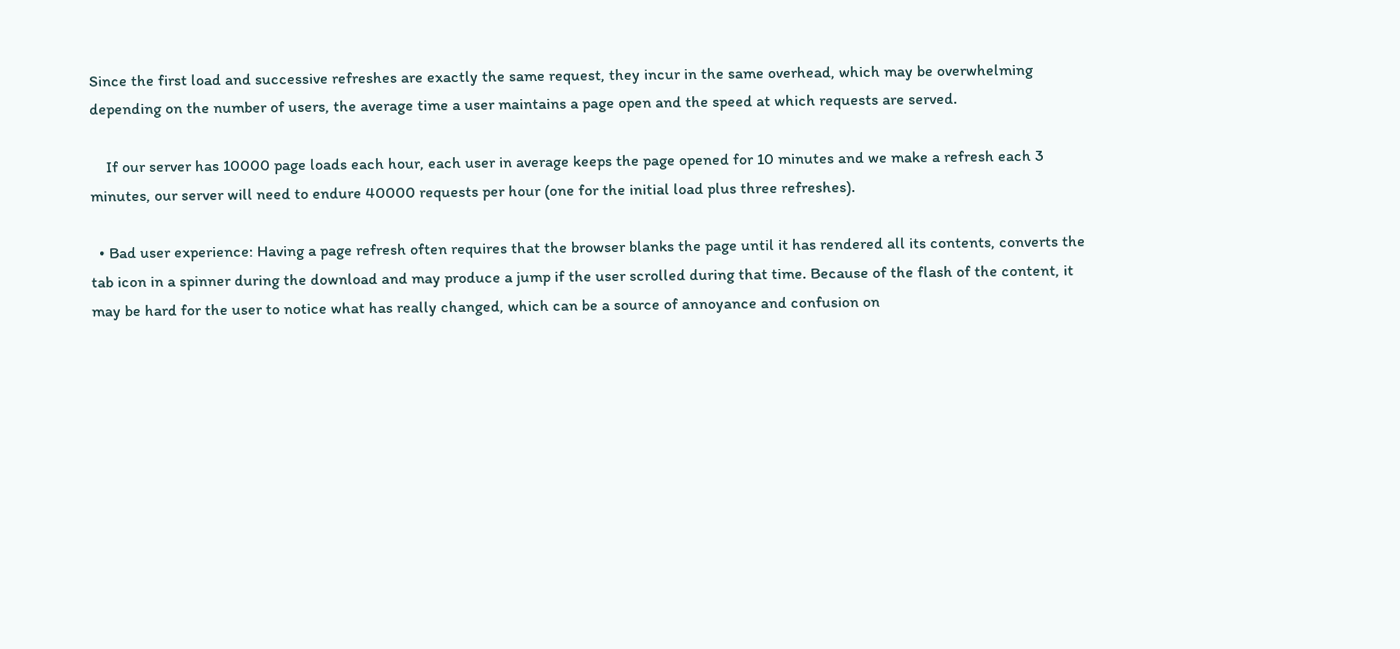Since the first load and successive refreshes are exactly the same request, they incur in the same overhead, which may be overwhelming depending on the number of users, the average time a user maintains a page open and the speed at which requests are served.

    If our server has 10000 page loads each hour, each user in average keeps the page opened for 10 minutes and we make a refresh each 3 minutes, our server will need to endure 40000 requests per hour (one for the initial load plus three refreshes).

  • Bad user experience: Having a page refresh often requires that the browser blanks the page until it has rendered all its contents, converts the tab icon in a spinner during the download and may produce a jump if the user scrolled during that time. Because of the flash of the content, it may be hard for the user to notice what has really changed, which can be a source of annoyance and confusion on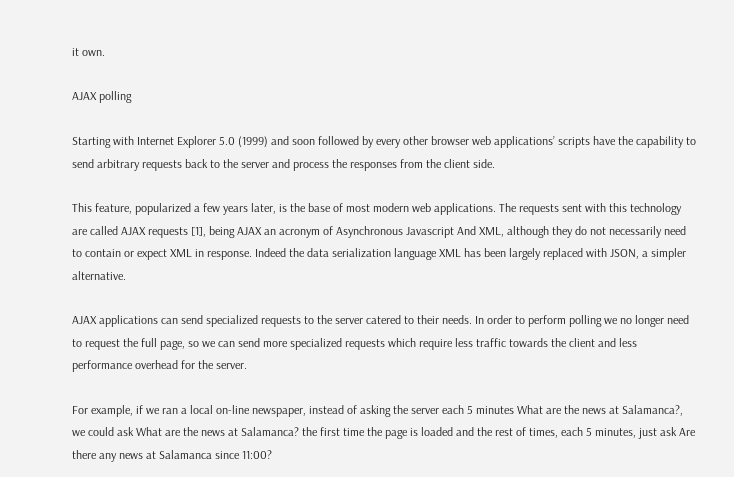it own.

AJAX polling

Starting with Internet Explorer 5.0 (1999) and soon followed by every other browser web applications’ scripts have the capability to send arbitrary requests back to the server and process the responses from the client side.

This feature, popularized a few years later, is the base of most modern web applications. The requests sent with this technology are called AJAX requests [1], being AJAX an acronym of Asynchronous Javascript And XML, although they do not necessarily need to contain or expect XML in response. Indeed the data serialization language XML has been largely replaced with JSON, a simpler alternative.

AJAX applications can send specialized requests to the server catered to their needs. In order to perform polling we no longer need to request the full page, so we can send more specialized requests which require less traffic towards the client and less performance overhead for the server.

For example, if we ran a local on-line newspaper, instead of asking the server each 5 minutes What are the news at Salamanca?, we could ask What are the news at Salamanca? the first time the page is loaded and the rest of times, each 5 minutes, just ask Are there any news at Salamanca since 11:00?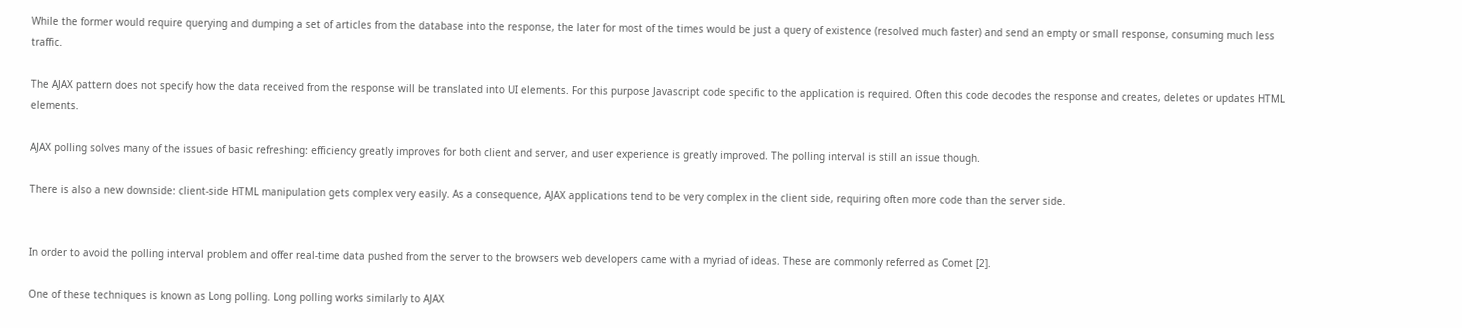While the former would require querying and dumping a set of articles from the database into the response, the later for most of the times would be just a query of existence (resolved much faster) and send an empty or small response, consuming much less traffic.

The AJAX pattern does not specify how the data received from the response will be translated into UI elements. For this purpose Javascript code specific to the application is required. Often this code decodes the response and creates, deletes or updates HTML elements.

AJAX polling solves many of the issues of basic refreshing: efficiency greatly improves for both client and server, and user experience is greatly improved. The polling interval is still an issue though.

There is also a new downside: client-side HTML manipulation gets complex very easily. As a consequence, AJAX applications tend to be very complex in the client side, requiring often more code than the server side.


In order to avoid the polling interval problem and offer real-time data pushed from the server to the browsers web developers came with a myriad of ideas. These are commonly referred as Comet [2].

One of these techniques is known as Long polling. Long polling works similarly to AJAX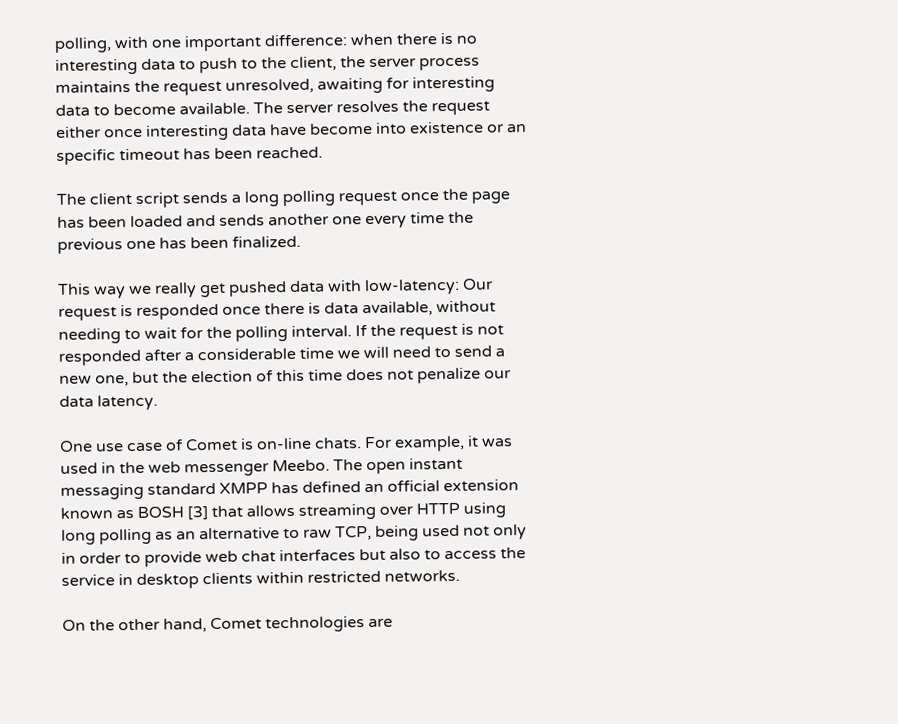polling, with one important difference: when there is no interesting data to push to the client, the server process maintains the request unresolved, awaiting for interesting data to become available. The server resolves the request either once interesting data have become into existence or an specific timeout has been reached.

The client script sends a long polling request once the page has been loaded and sends another one every time the previous one has been finalized.

This way we really get pushed data with low-latency: Our request is responded once there is data available, without needing to wait for the polling interval. If the request is not responded after a considerable time we will need to send a new one, but the election of this time does not penalize our data latency.

One use case of Comet is on-line chats. For example, it was used in the web messenger Meebo. The open instant messaging standard XMPP has defined an official extension known as BOSH [3] that allows streaming over HTTP using long polling as an alternative to raw TCP, being used not only in order to provide web chat interfaces but also to access the service in desktop clients within restricted networks.

On the other hand, Comet technologies are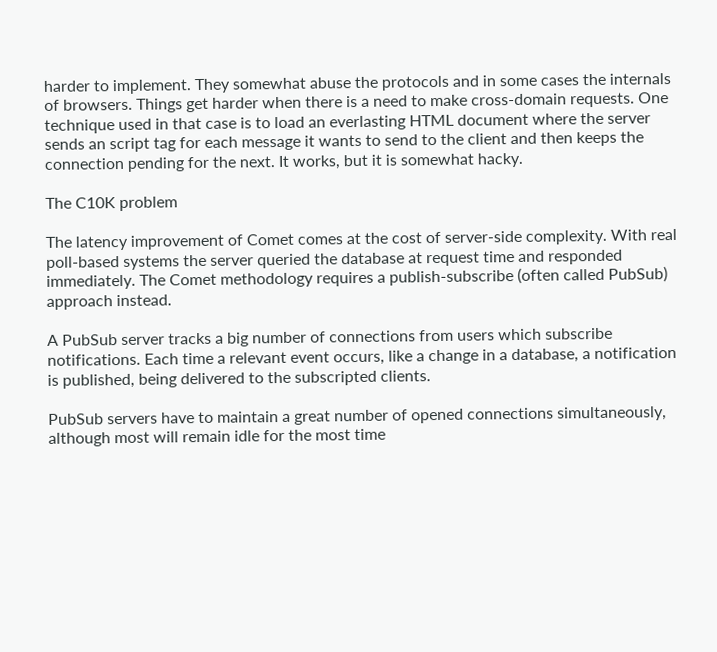harder to implement. They somewhat abuse the protocols and in some cases the internals of browsers. Things get harder when there is a need to make cross-domain requests. One technique used in that case is to load an everlasting HTML document where the server sends an script tag for each message it wants to send to the client and then keeps the connection pending for the next. It works, but it is somewhat hacky.

The C10K problem

The latency improvement of Comet comes at the cost of server-side complexity. With real poll-based systems the server queried the database at request time and responded immediately. The Comet methodology requires a publish-subscribe (often called PubSub) approach instead.

A PubSub server tracks a big number of connections from users which subscribe notifications. Each time a relevant event occurs, like a change in a database, a notification is published, being delivered to the subscripted clients.

PubSub servers have to maintain a great number of opened connections simultaneously, although most will remain idle for the most time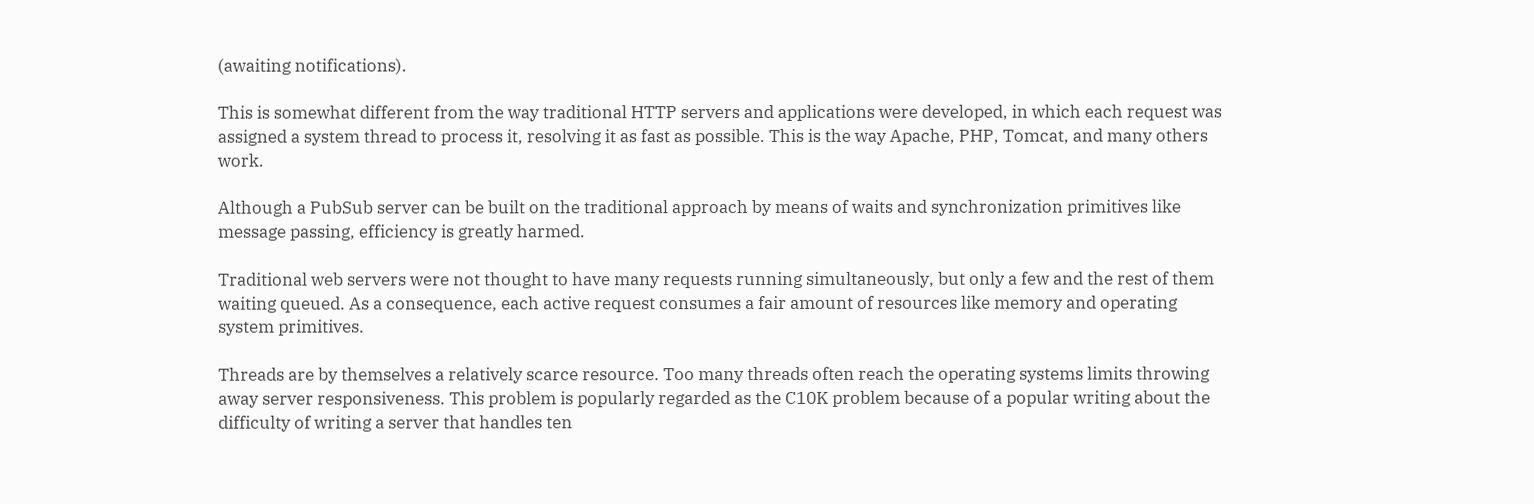(awaiting notifications).

This is somewhat different from the way traditional HTTP servers and applications were developed, in which each request was assigned a system thread to process it, resolving it as fast as possible. This is the way Apache, PHP, Tomcat, and many others work.

Although a PubSub server can be built on the traditional approach by means of waits and synchronization primitives like message passing, efficiency is greatly harmed.

Traditional web servers were not thought to have many requests running simultaneously, but only a few and the rest of them waiting queued. As a consequence, each active request consumes a fair amount of resources like memory and operating system primitives.

Threads are by themselves a relatively scarce resource. Too many threads often reach the operating systems limits throwing away server responsiveness. This problem is popularly regarded as the C10K problem because of a popular writing about the difficulty of writing a server that handles ten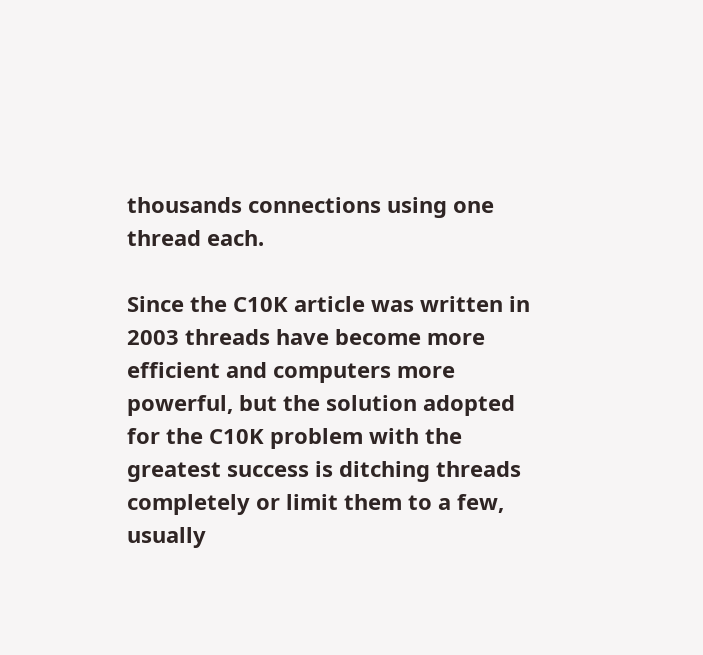thousands connections using one thread each.

Since the C10K article was written in 2003 threads have become more efficient and computers more powerful, but the solution adopted for the C10K problem with the greatest success is ditching threads completely or limit them to a few, usually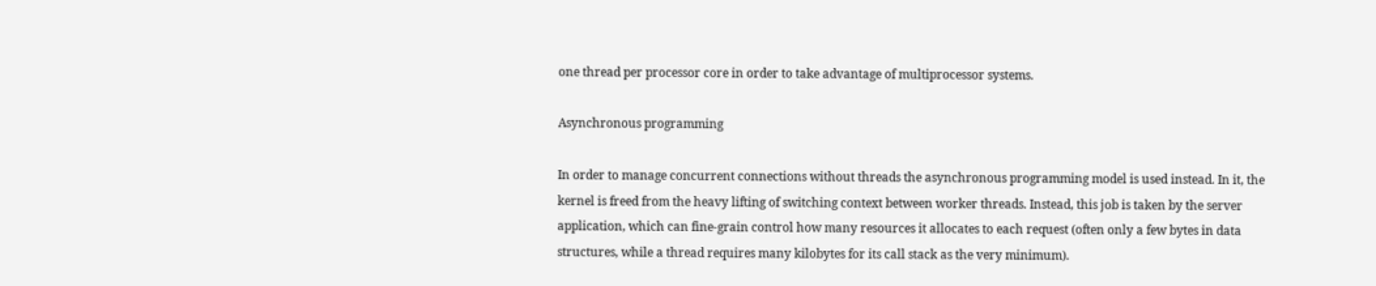one thread per processor core in order to take advantage of multiprocessor systems.

Asynchronous programming

In order to manage concurrent connections without threads the asynchronous programming model is used instead. In it, the kernel is freed from the heavy lifting of switching context between worker threads. Instead, this job is taken by the server application, which can fine-grain control how many resources it allocates to each request (often only a few bytes in data structures, while a thread requires many kilobytes for its call stack as the very minimum).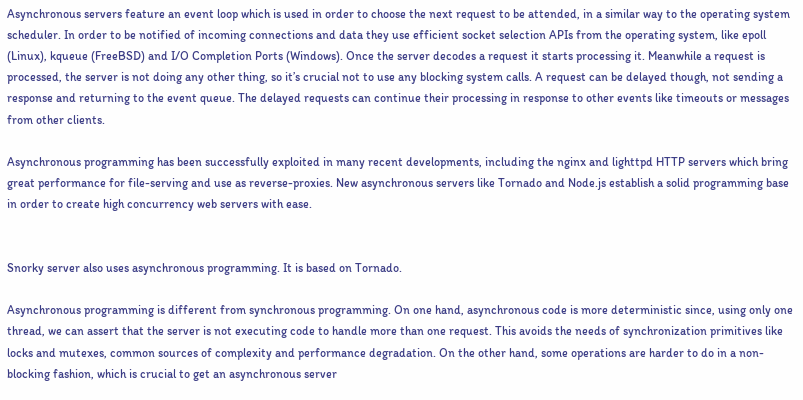Asynchronous servers feature an event loop which is used in order to choose the next request to be attended, in a similar way to the operating system scheduler. In order to be notified of incoming connections and data they use efficient socket selection APIs from the operating system, like epoll (Linux), kqueue (FreeBSD) and I/O Completion Ports (Windows). Once the server decodes a request it starts processing it. Meanwhile a request is processed, the server is not doing any other thing, so it’s crucial not to use any blocking system calls. A request can be delayed though, not sending a response and returning to the event queue. The delayed requests can continue their processing in response to other events like timeouts or messages from other clients.

Asynchronous programming has been successfully exploited in many recent developments, including the nginx and lighttpd HTTP servers which bring great performance for file-serving and use as reverse-proxies. New asynchronous servers like Tornado and Node.js establish a solid programming base in order to create high concurrency web servers with ease.


Snorky server also uses asynchronous programming. It is based on Tornado.

Asynchronous programming is different from synchronous programming. On one hand, asynchronous code is more deterministic since, using only one thread, we can assert that the server is not executing code to handle more than one request. This avoids the needs of synchronization primitives like locks and mutexes, common sources of complexity and performance degradation. On the other hand, some operations are harder to do in a non-blocking fashion, which is crucial to get an asynchronous server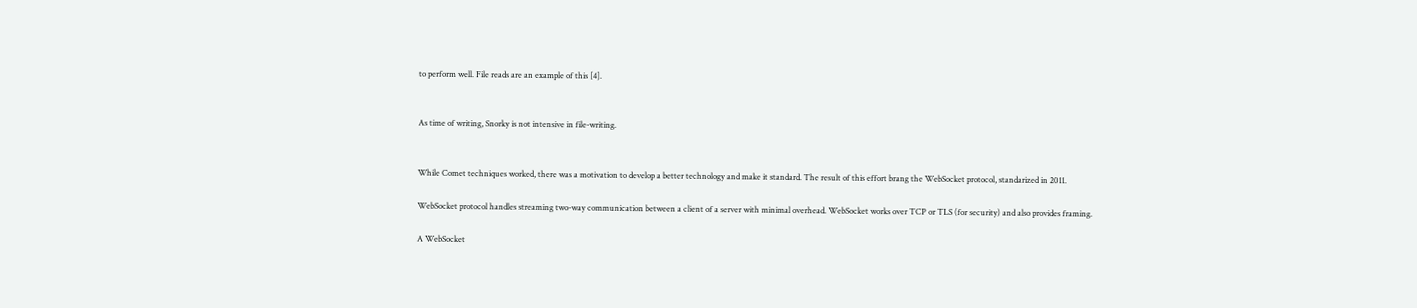to perform well. File reads are an example of this [4].


As time of writing, Snorky is not intensive in file-writing.


While Comet techniques worked, there was a motivation to develop a better technology and make it standard. The result of this effort brang the WebSocket protocol, standarized in 2011.

WebSocket protocol handles streaming two-way communication between a client of a server with minimal overhead. WebSocket works over TCP or TLS (for security) and also provides framing.

A WebSocket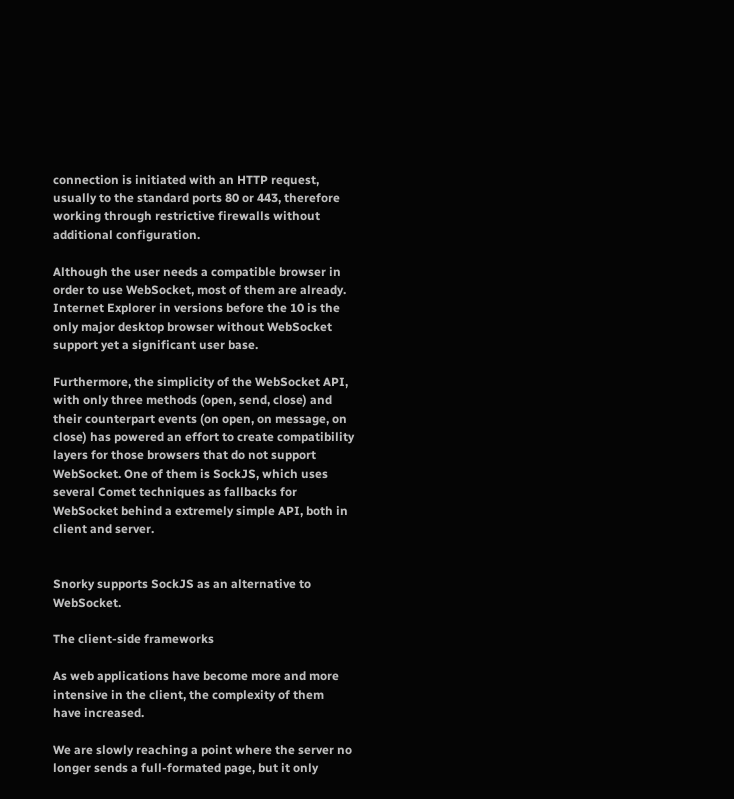connection is initiated with an HTTP request, usually to the standard ports 80 or 443, therefore working through restrictive firewalls without additional configuration.

Although the user needs a compatible browser in order to use WebSocket, most of them are already. Internet Explorer in versions before the 10 is the only major desktop browser without WebSocket support yet a significant user base.

Furthermore, the simplicity of the WebSocket API, with only three methods (open, send, close) and their counterpart events (on open, on message, on close) has powered an effort to create compatibility layers for those browsers that do not support WebSocket. One of them is SockJS, which uses several Comet techniques as fallbacks for WebSocket behind a extremely simple API, both in client and server.


Snorky supports SockJS as an alternative to WebSocket.

The client-side frameworks

As web applications have become more and more intensive in the client, the complexity of them have increased.

We are slowly reaching a point where the server no longer sends a full-formated page, but it only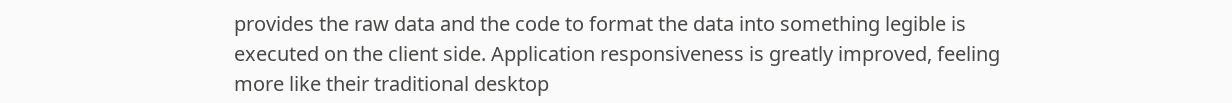provides the raw data and the code to format the data into something legible is executed on the client side. Application responsiveness is greatly improved, feeling more like their traditional desktop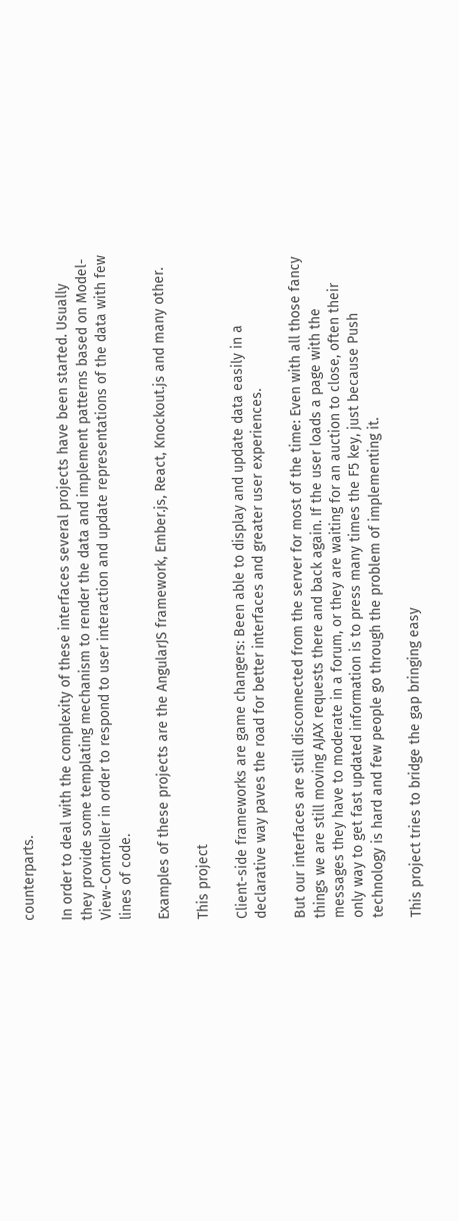counterparts.

In order to deal with the complexity of these interfaces several projects have been started. Usually they provide some templating mechanism to render the data and implement patterns based on Model-View-Controller in order to respond to user interaction and update representations of the data with few lines of code.

Examples of these projects are the AngularJS framework, Ember.js, React, Knockout.js and many other.

This project

Client-side frameworks are game changers: Been able to display and update data easily in a declarative way paves the road for better interfaces and greater user experiences.

But our interfaces are still disconnected from the server for most of the time: Even with all those fancy things we are still moving AJAX requests there and back again. If the user loads a page with the messages they have to moderate in a forum, or they are waiting for an auction to close, often their only way to get fast updated information is to press many times the F5 key, just because Push technology is hard and few people go through the problem of implementing it.

This project tries to bridge the gap bringing easy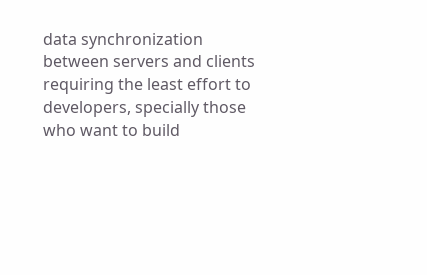data synchronization between servers and clients requiring the least effort to developers, specially those who want to build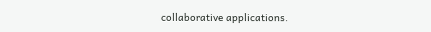collaborative applications.